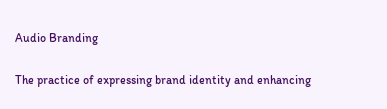Audio Branding

The practice of expressing brand identity and enhancing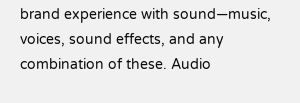brand experience with sound—music, voices, sound effects, and any combination of these. Audio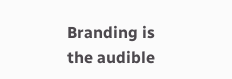Branding is the audible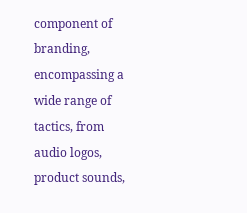component of branding, encompassing a wide range of tactics, from audio logos, product sounds,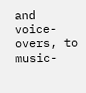and voice-overs, to music-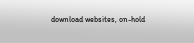download websites, on-hold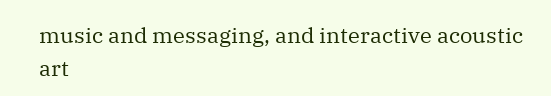music and messaging, and interactive acoustic art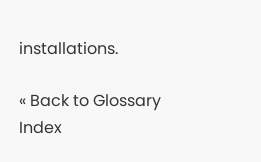installations.

« Back to Glossary Index